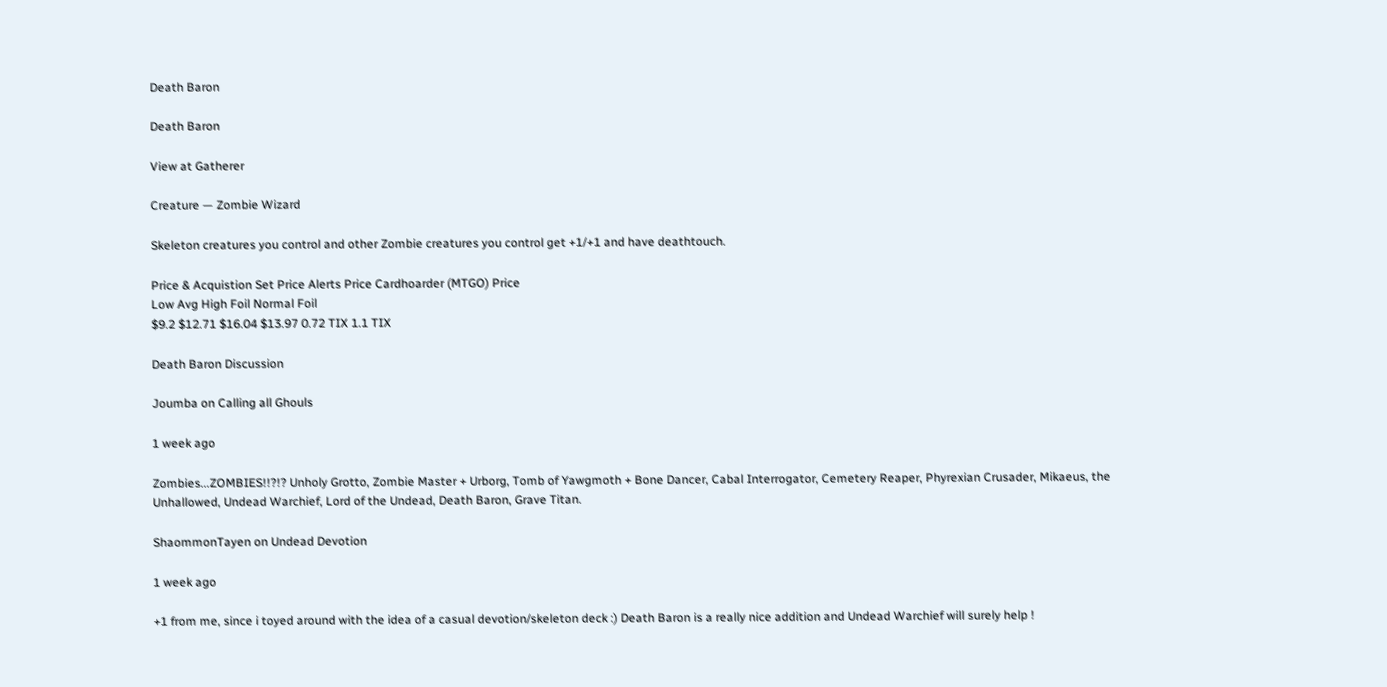Death Baron

Death Baron

View at Gatherer

Creature — Zombie Wizard

Skeleton creatures you control and other Zombie creatures you control get +1/+1 and have deathtouch.

Price & Acquistion Set Price Alerts Price Cardhoarder (MTGO) Price
Low Avg High Foil Normal Foil
$9.2 $12.71 $16.04 $13.97 0.72 TIX 1.1 TIX

Death Baron Discussion

Joumba on Calling all Ghouls

1 week ago

Zombies...ZOMBIES!!?!? Unholy Grotto, Zombie Master + Urborg, Tomb of Yawgmoth + Bone Dancer, Cabal Interrogator, Cemetery Reaper, Phyrexian Crusader, Mikaeus, the Unhallowed, Undead Warchief, Lord of the Undead, Death Baron, Grave Titan.

ShaommonTayen on Undead Devotion

1 week ago

+1 from me, since i toyed around with the idea of a casual devotion/skeleton deck :) Death Baron is a really nice addition and Undead Warchief will surely help !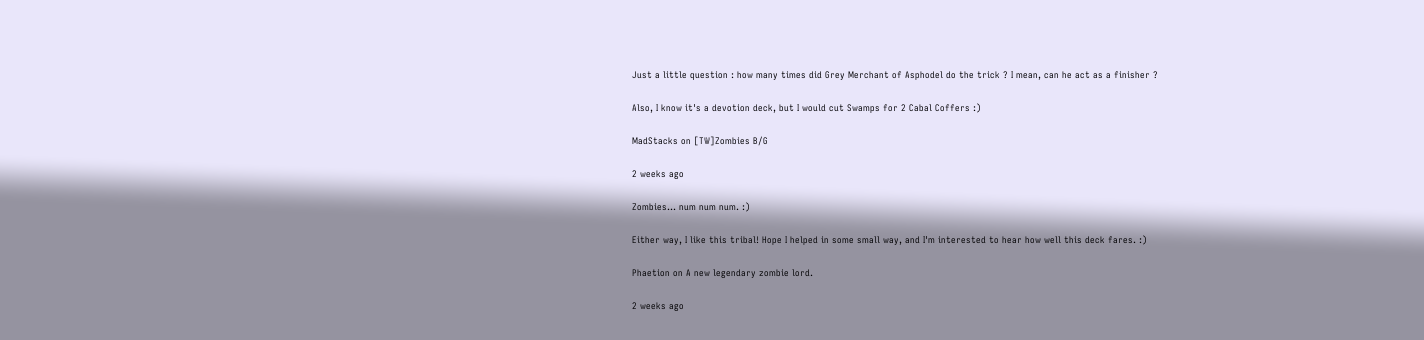Just a little question : how many times did Grey Merchant of Asphodel do the trick ? I mean, can he act as a finisher ?

Also, I know it's a devotion deck, but I would cut Swamps for 2 Cabal Coffers :)

MadStacks on [TW]Zombies B/G

2 weeks ago

Zombies... num num num. :)

Either way, I like this tribal! Hope I helped in some small way, and I'm interested to hear how well this deck fares. :)

Phaetion on A new legendary zombie lord.

2 weeks ago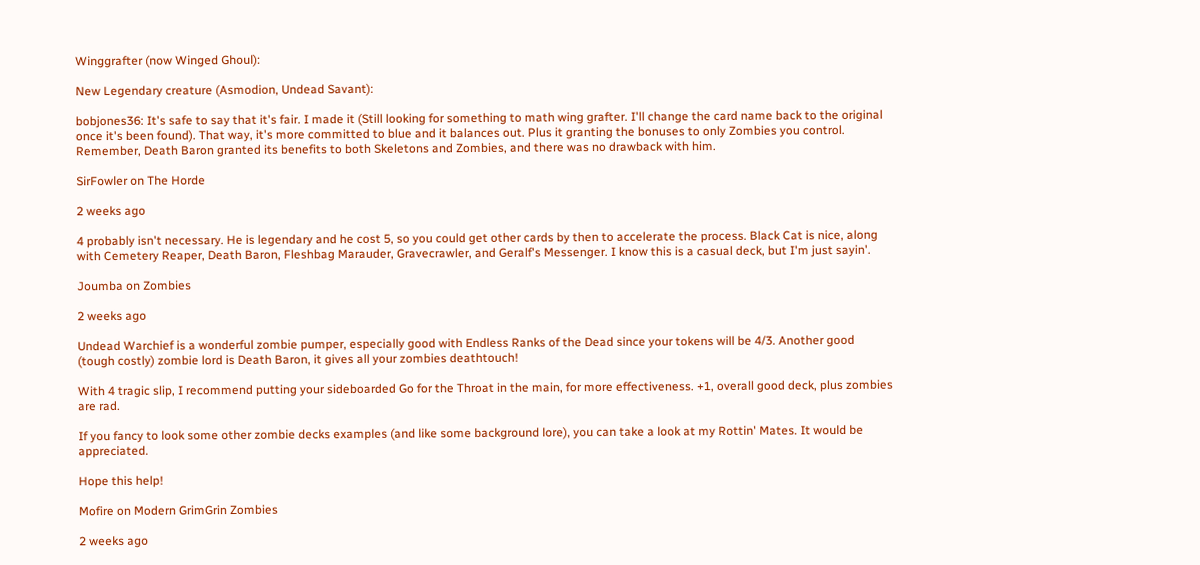Winggrafter (now Winged Ghoul):

New Legendary creature (Asmodion, Undead Savant):

bobjones36: It's safe to say that it's fair. I made it (Still looking for something to math wing grafter. I'll change the card name back to the original once it's been found). That way, it's more committed to blue and it balances out. Plus it granting the bonuses to only Zombies you control. Remember, Death Baron granted its benefits to both Skeletons and Zombies, and there was no drawback with him.

SirFowler on The Horde

2 weeks ago

4 probably isn't necessary. He is legendary and he cost 5, so you could get other cards by then to accelerate the process. Black Cat is nice, along with Cemetery Reaper, Death Baron, Fleshbag Marauder, Gravecrawler, and Geralf's Messenger. I know this is a casual deck, but I'm just sayin'.

Joumba on Zombies

2 weeks ago

Undead Warchief is a wonderful zombie pumper, especially good with Endless Ranks of the Dead since your tokens will be 4/3. Another good (tough costly) zombie lord is Death Baron, it gives all your zombies deathtouch!

With 4 tragic slip, I recommend putting your sideboarded Go for the Throat in the main, for more effectiveness. +1, overall good deck, plus zombies are rad.

If you fancy to look some other zombie decks examples (and like some background lore), you can take a look at my Rottin' Mates. It would be appreciated.

Hope this help!

Mofire on Modern GrimGrin Zombies

2 weeks ago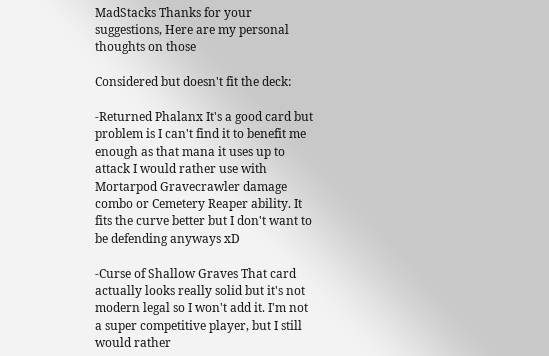MadStacks Thanks for your suggestions, Here are my personal thoughts on those

Considered but doesn't fit the deck:

-Returned Phalanx It's a good card but problem is I can't find it to benefit me enough as that mana it uses up to attack I would rather use with Mortarpod Gravecrawler damage combo or Cemetery Reaper ability. It fits the curve better but I don't want to be defending anyways xD

-Curse of Shallow Graves That card actually looks really solid but it's not modern legal so I won't add it. I'm not a super competitive player, but I still would rather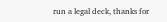run a legal deck, thanks for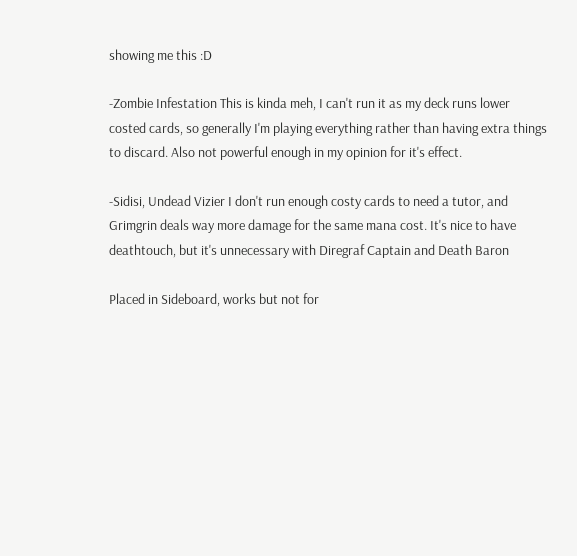showing me this :D

-Zombie Infestation This is kinda meh, I can't run it as my deck runs lower costed cards, so generally I'm playing everything rather than having extra things to discard. Also not powerful enough in my opinion for it's effect.

-Sidisi, Undead Vizier I don't run enough costy cards to need a tutor, and Grimgrin deals way more damage for the same mana cost. It's nice to have deathtouch, but it's unnecessary with Diregraf Captain and Death Baron

Placed in Sideboard, works but not for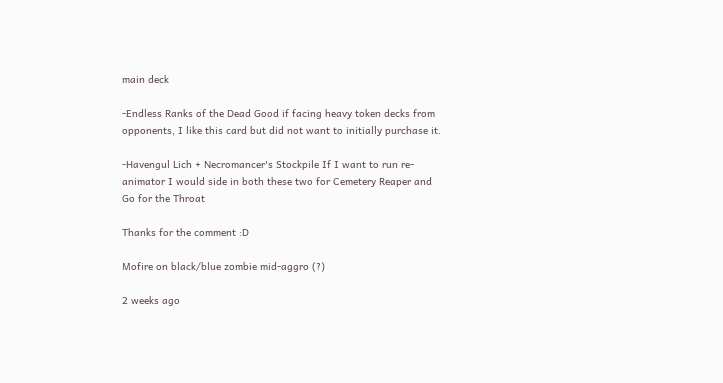main deck

-Endless Ranks of the Dead Good if facing heavy token decks from opponents, I like this card but did not want to initially purchase it.

-Havengul Lich + Necromancer's Stockpile If I want to run re-animator I would side in both these two for Cemetery Reaper and Go for the Throat

Thanks for the comment :D

Mofire on black/blue zombie mid-aggro (?)

2 weeks ago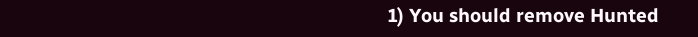1) You should remove Hunted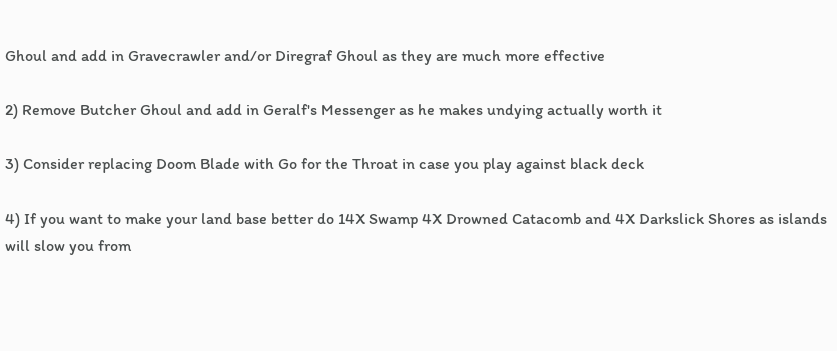Ghoul and add in Gravecrawler and/or Diregraf Ghoul as they are much more effective

2) Remove Butcher Ghoul and add in Geralf's Messenger as he makes undying actually worth it

3) Consider replacing Doom Blade with Go for the Throat in case you play against black deck

4) If you want to make your land base better do 14X Swamp 4X Drowned Catacomb and 4X Darkslick Shores as islands will slow you from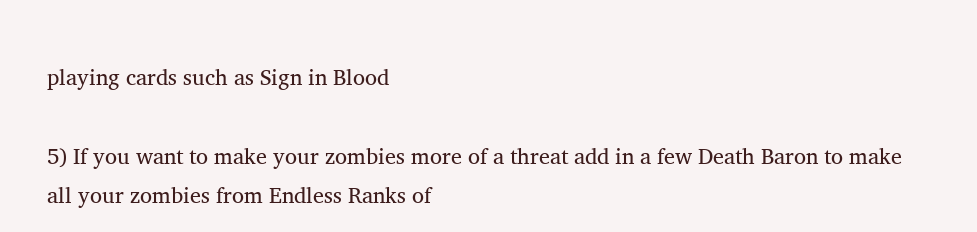playing cards such as Sign in Blood

5) If you want to make your zombies more of a threat add in a few Death Baron to make all your zombies from Endless Ranks of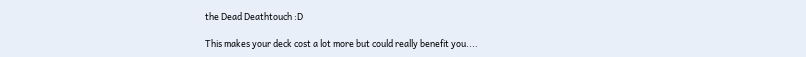the Dead Deathtouch :D

This makes your deck cost a lot more but could really benefit you....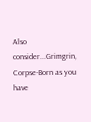Also consider...Grimgrin, Corpse-Born as you have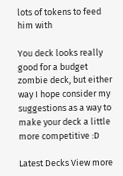lots of tokens to feed him with

You deck looks really good for a budget zombie deck, but either way I hope consider my suggestions as a way to make your deck a little more competitive :D

Latest Decks View more